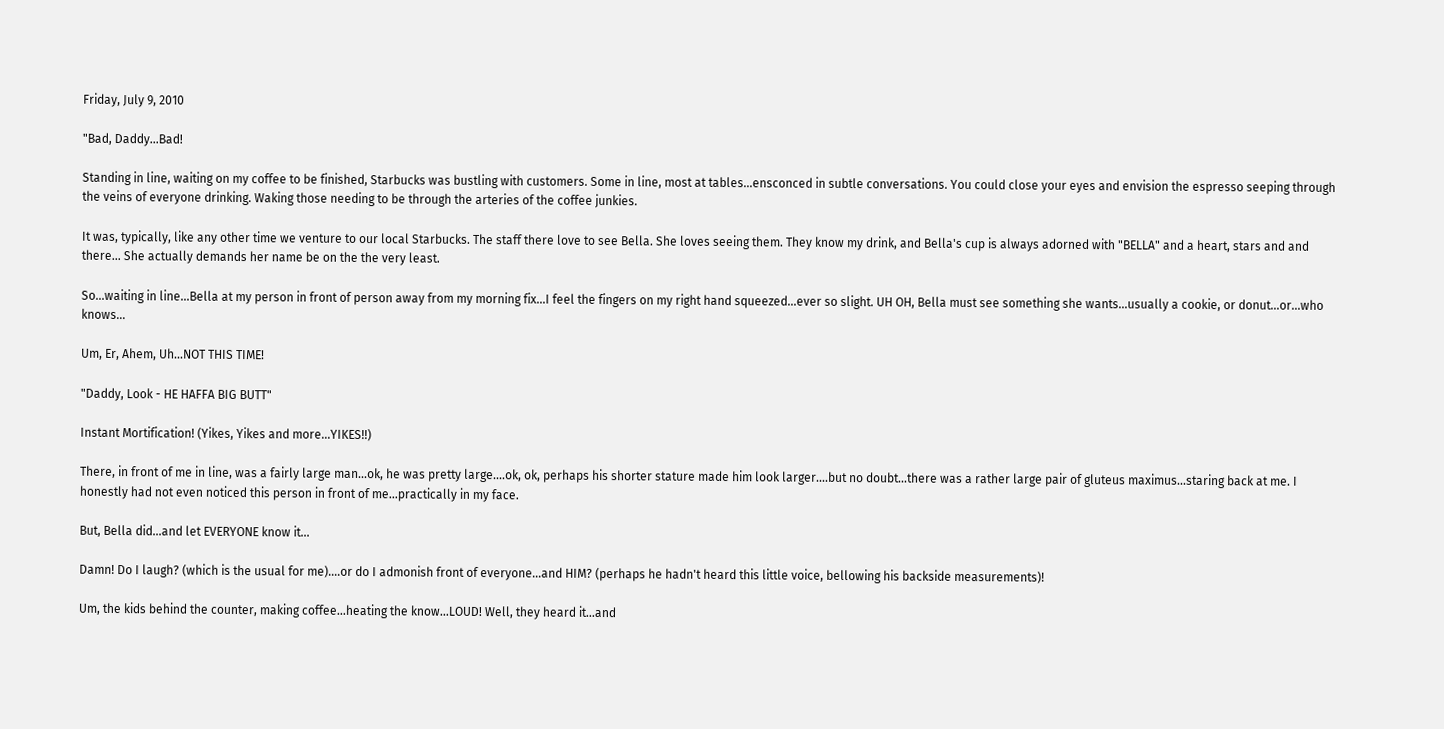Friday, July 9, 2010

"Bad, Daddy...Bad!

Standing in line, waiting on my coffee to be finished, Starbucks was bustling with customers. Some in line, most at tables...ensconced in subtle conversations. You could close your eyes and envision the espresso seeping through the veins of everyone drinking. Waking those needing to be through the arteries of the coffee junkies.

It was, typically, like any other time we venture to our local Starbucks. The staff there love to see Bella. She loves seeing them. They know my drink, and Bella's cup is always adorned with "BELLA" and a heart, stars and and there... She actually demands her name be on the the very least.

So...waiting in line...Bella at my person in front of person away from my morning fix...I feel the fingers on my right hand squeezed...ever so slight. UH OH, Bella must see something she wants...usually a cookie, or donut...or...who knows...

Um, Er, Ahem, Uh...NOT THIS TIME!

"Daddy, Look - HE HAFFA BIG BUTT"

Instant Mortification! (Yikes, Yikes and more...YIKES!!)

There, in front of me in line, was a fairly large man...ok, he was pretty large....ok, ok, perhaps his shorter stature made him look larger....but no doubt...there was a rather large pair of gluteus maximus...staring back at me. I honestly had not even noticed this person in front of me...practically in my face.

But, Bella did...and let EVERYONE know it...

Damn! Do I laugh? (which is the usual for me)....or do I admonish front of everyone...and HIM? (perhaps he hadn't heard this little voice, bellowing his backside measurements)!

Um, the kids behind the counter, making coffee...heating the know...LOUD! Well, they heard it...and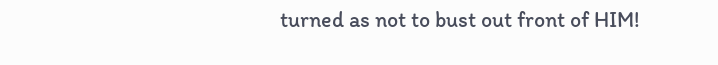turned as not to bust out front of HIM!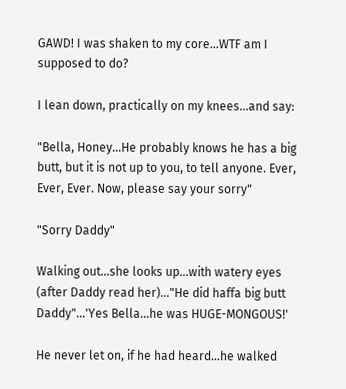GAWD! I was shaken to my core...WTF am I supposed to do?

I lean down, practically on my knees...and say:

"Bella, Honey...He probably knows he has a big butt, but it is not up to you, to tell anyone. Ever, Ever, Ever. Now, please say your sorry"

"Sorry Daddy"

Walking out...she looks up...with watery eyes (after Daddy read her)..."He did haffa big butt Daddy"...'Yes Bella...he was HUGE-MONGOUS!'

He never let on, if he had heard...he walked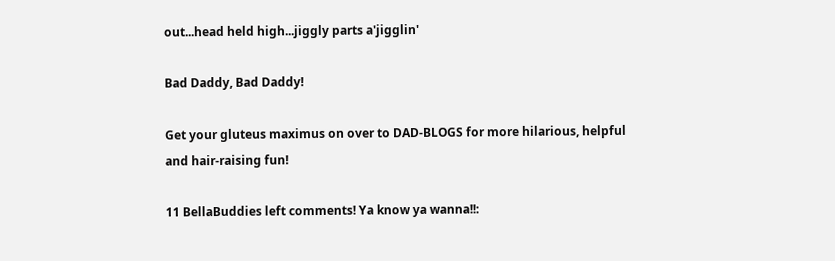out...head held high...jiggly parts a'jigglin'

Bad Daddy, Bad Daddy!

Get your gluteus maximus on over to DAD-BLOGS for more hilarious, helpful and hair-raising fun!

11 BellaBuddies left comments! Ya know ya wanna!!: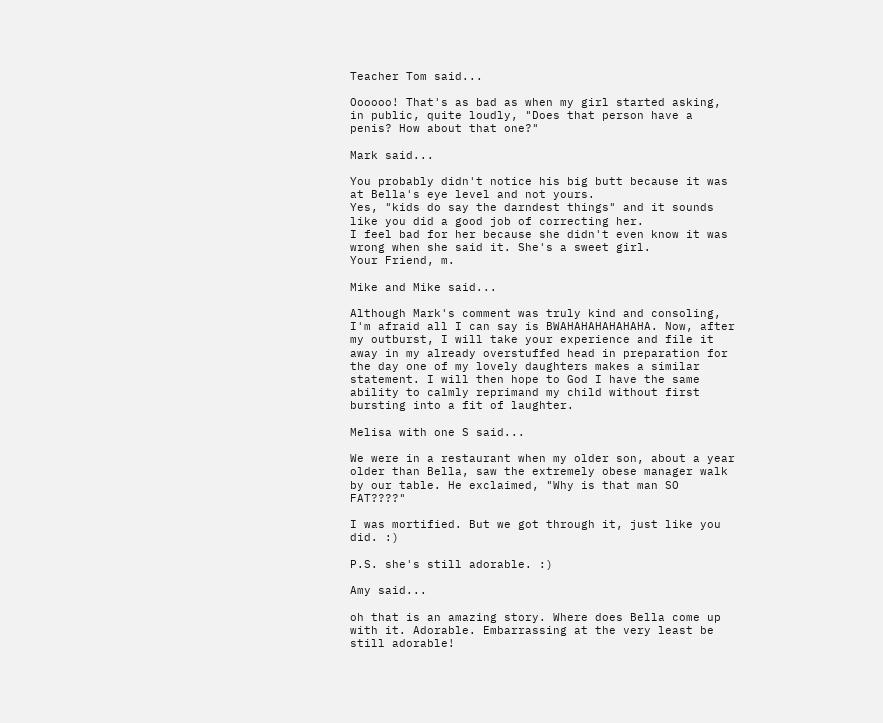Teacher Tom said...

Oooooo! That's as bad as when my girl started asking, in public, quite loudly, "Does that person have a penis? How about that one?"

Mark said...

You probably didn't notice his big butt because it was at Bella's eye level and not yours.
Yes, "kids do say the darndest things" and it sounds like you did a good job of correcting her.
I feel bad for her because she didn't even know it was wrong when she said it. She's a sweet girl.
Your Friend, m.

Mike and Mike said...

Although Mark's comment was truly kind and consoling, I'm afraid all I can say is BWAHAHAHAHAHAHA. Now, after my outburst, I will take your experience and file it away in my already overstuffed head in preparation for the day one of my lovely daughters makes a similar statement. I will then hope to God I have the same ability to calmly reprimand my child without first bursting into a fit of laughter.

Melisa with one S said...

We were in a restaurant when my older son, about a year older than Bella, saw the extremely obese manager walk by our table. He exclaimed, "Why is that man SO FAT????"

I was mortified. But we got through it, just like you did. :)

P.S. she's still adorable. :)

Amy said...

oh that is an amazing story. Where does Bella come up with it. Adorable. Embarrassing at the very least be still adorable!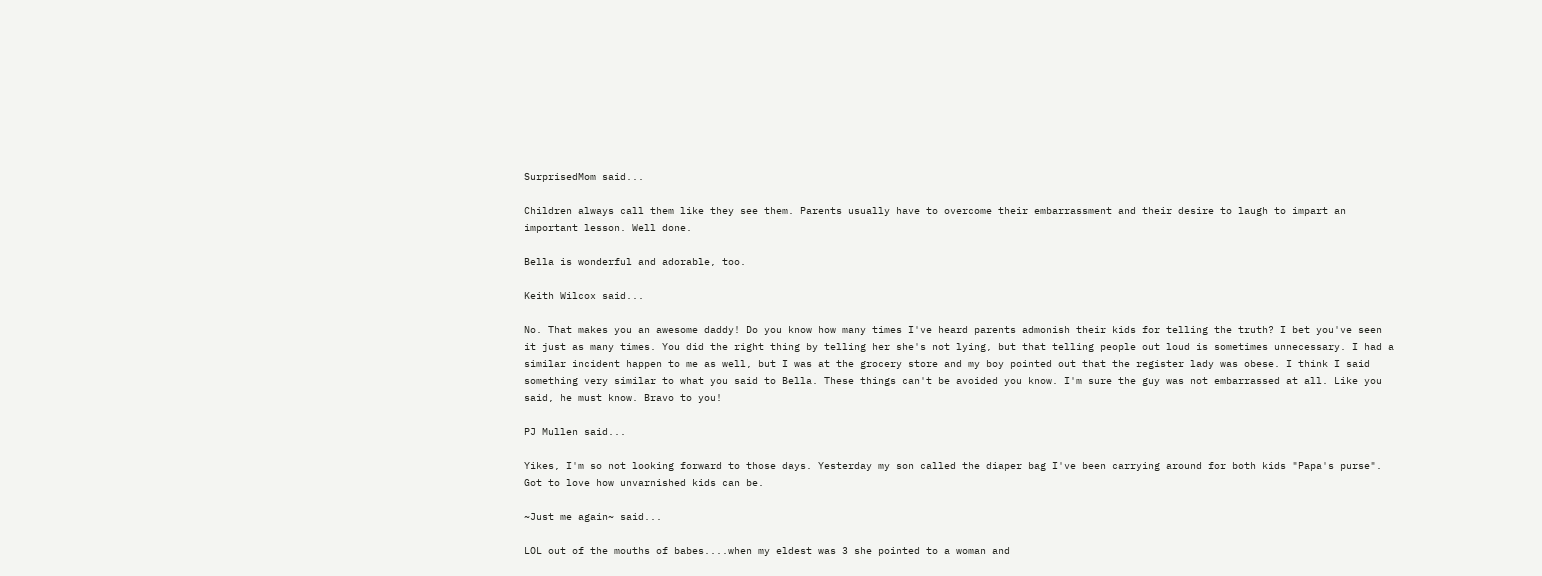SurprisedMom said...

Children always call them like they see them. Parents usually have to overcome their embarrassment and their desire to laugh to impart an important lesson. Well done.

Bella is wonderful and adorable, too.

Keith Wilcox said...

No. That makes you an awesome daddy! Do you know how many times I've heard parents admonish their kids for telling the truth? I bet you've seen it just as many times. You did the right thing by telling her she's not lying, but that telling people out loud is sometimes unnecessary. I had a similar incident happen to me as well, but I was at the grocery store and my boy pointed out that the register lady was obese. I think I said something very similar to what you said to Bella. These things can't be avoided you know. I'm sure the guy was not embarrassed at all. Like you said, he must know. Bravo to you!

PJ Mullen said...

Yikes, I'm so not looking forward to those days. Yesterday my son called the diaper bag I've been carrying around for both kids "Papa's purse". Got to love how unvarnished kids can be.

~Just me again~ said...

LOL out of the mouths of babes....when my eldest was 3 she pointed to a woman and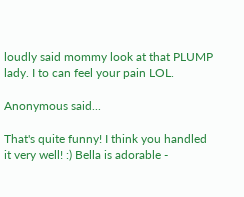loudly said mommy look at that PLUMP lady. I to can feel your pain LOL.

Anonymous said...

That's quite funny! I think you handled it very well! :) Bella is adorable -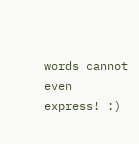words cannot even express! :)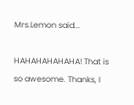Mrs.Lemon said...

HAHAHAHAHAHA! That is so awesome. Thanks, I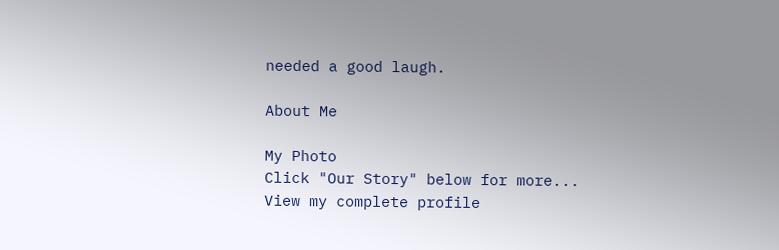needed a good laugh.

About Me

My Photo
Click "Our Story" below for more...
View my complete profile